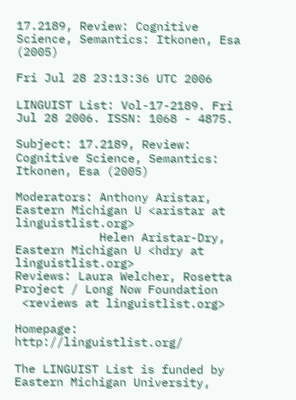17.2189, Review: Cognitive Science, Semantics: Itkonen, Esa (2005)

Fri Jul 28 23:13:36 UTC 2006

LINGUIST List: Vol-17-2189. Fri Jul 28 2006. ISSN: 1068 - 4875.

Subject: 17.2189, Review: Cognitive Science, Semantics:  Itkonen, Esa (2005)

Moderators: Anthony Aristar, Eastern Michigan U <aristar at linguistlist.org>
            Helen Aristar-Dry, Eastern Michigan U <hdry at linguistlist.org>
Reviews: Laura Welcher, Rosetta Project / Long Now Foundation
 <reviews at linguistlist.org>

Homepage: http://linguistlist.org/

The LINGUIST List is funded by Eastern Michigan University,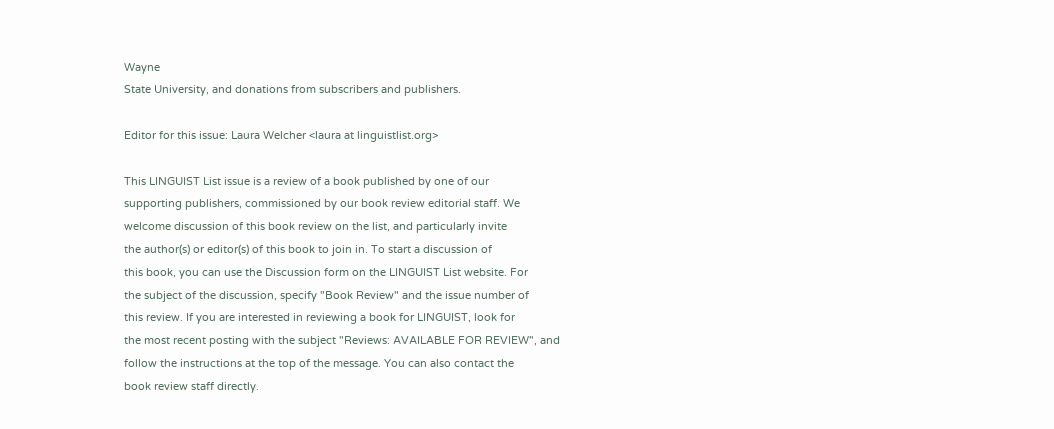Wayne
State University, and donations from subscribers and publishers.

Editor for this issue: Laura Welcher <laura at linguistlist.org>

This LINGUIST List issue is a review of a book published by one of our
supporting publishers, commissioned by our book review editorial staff. We
welcome discussion of this book review on the list, and particularly invite
the author(s) or editor(s) of this book to join in. To start a discussion of
this book, you can use the Discussion form on the LINGUIST List website. For
the subject of the discussion, specify "Book Review" and the issue number of
this review. If you are interested in reviewing a book for LINGUIST, look for
the most recent posting with the subject "Reviews: AVAILABLE FOR REVIEW", and
follow the instructions at the top of the message. You can also contact the
book review staff directly.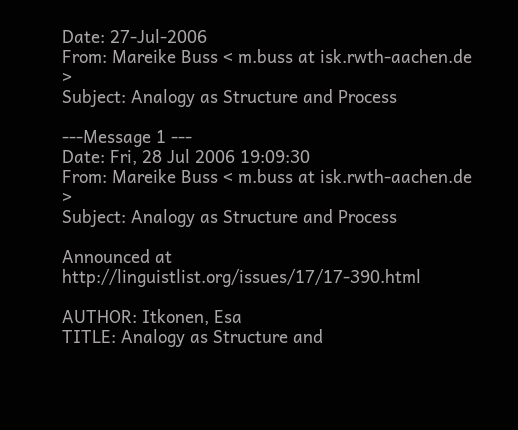Date: 27-Jul-2006
From: Mareike Buss < m.buss at isk.rwth-aachen.de >
Subject: Analogy as Structure and Process

---Message 1 ---
Date: Fri, 28 Jul 2006 19:09:30
From: Mareike Buss < m.buss at isk.rwth-aachen.de >
Subject: Analogy as Structure and Process

Announced at http://linguistlist.org/issues/17/17-390.html

AUTHOR: Itkonen, Esa
TITLE: Analogy as Structure and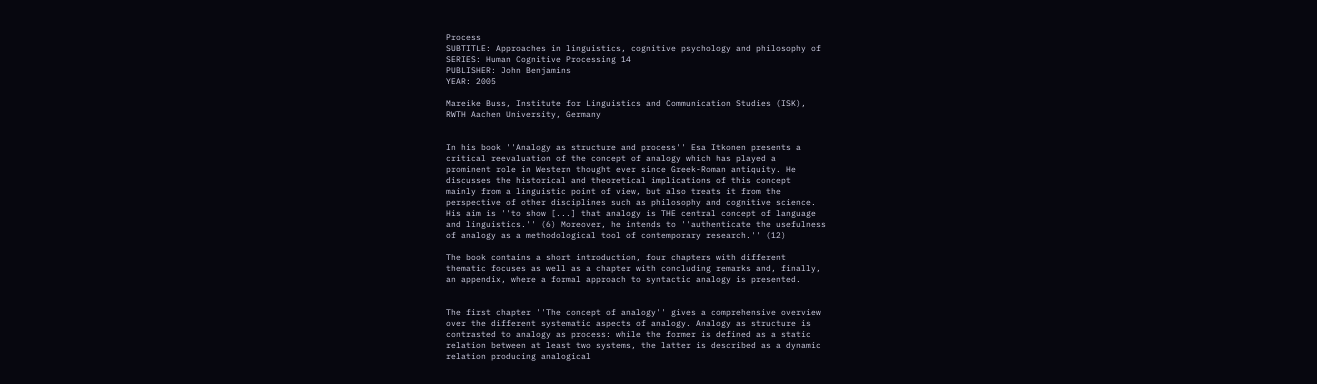Process
SUBTITLE: Approaches in linguistics, cognitive psychology and philosophy of
SERIES: Human Cognitive Processing 14
PUBLISHER: John Benjamins
YEAR: 2005

Mareike Buss, Institute for Linguistics and Communication Studies (ISK),
RWTH Aachen University, Germany


In his book ''Analogy as structure and process'' Esa Itkonen presents a
critical reevaluation of the concept of analogy which has played a
prominent role in Western thought ever since Greek-Roman antiquity. He
discusses the historical and theoretical implications of this concept
mainly from a linguistic point of view, but also treats it from the
perspective of other disciplines such as philosophy and cognitive science.
His aim is ''to show [...] that analogy is THE central concept of language
and linguistics.'' (6) Moreover, he intends to ''authenticate the usefulness
of analogy as a methodological tool of contemporary research.'' (12)

The book contains a short introduction, four chapters with different
thematic focuses as well as a chapter with concluding remarks and, finally,
an appendix, where a formal approach to syntactic analogy is presented.


The first chapter ''The concept of analogy'' gives a comprehensive overview
over the different systematic aspects of analogy. Analogy as structure is
contrasted to analogy as process: while the former is defined as a static
relation between at least two systems, the latter is described as a dynamic
relation producing analogical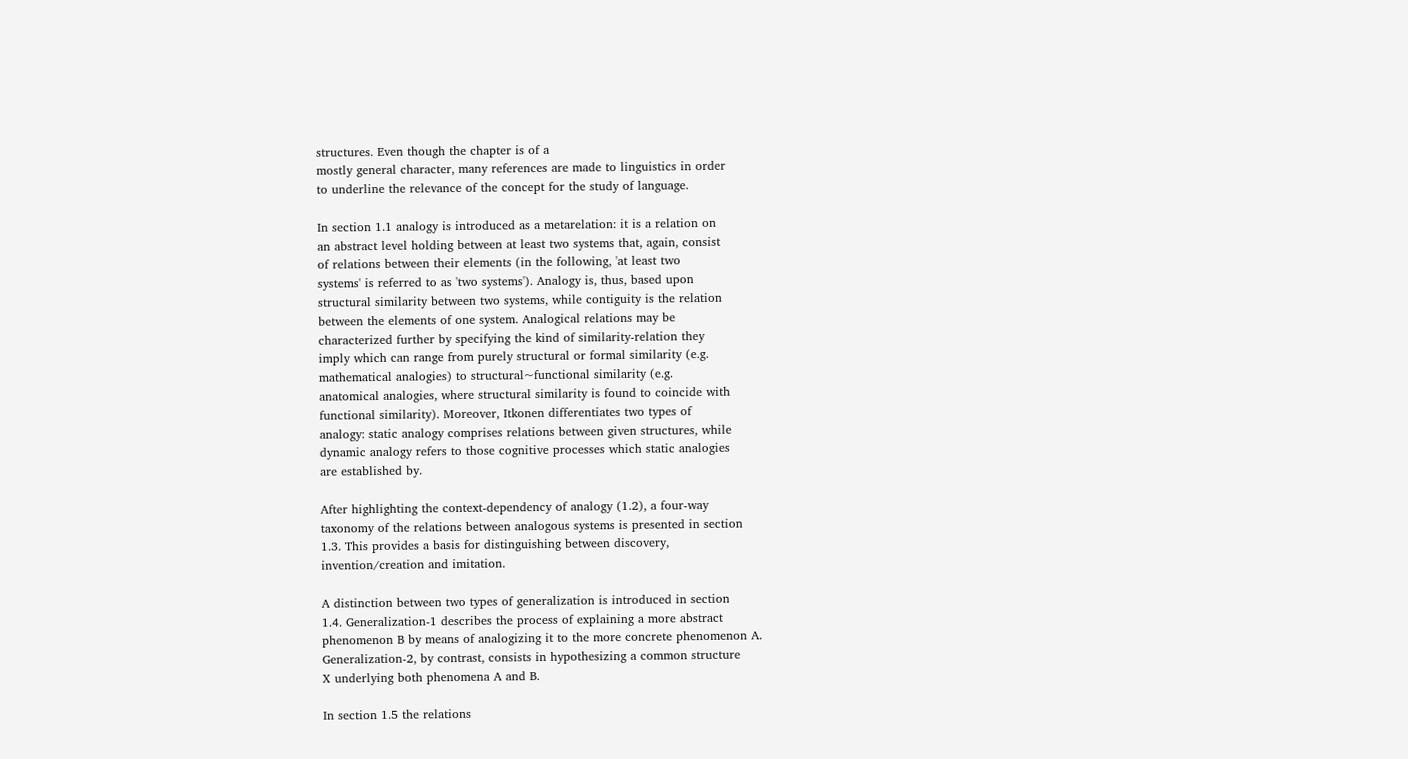structures. Even though the chapter is of a
mostly general character, many references are made to linguistics in order
to underline the relevance of the concept for the study of language.

In section 1.1 analogy is introduced as a metarelation: it is a relation on
an abstract level holding between at least two systems that, again, consist
of relations between their elements (in the following, 'at least two
systems' is referred to as 'two systems'). Analogy is, thus, based upon
structural similarity between two systems, while contiguity is the relation
between the elements of one system. Analogical relations may be
characterized further by specifying the kind of similarity-relation they
imply which can range from purely structural or formal similarity (e.g.
mathematical analogies) to structural~functional similarity (e.g.
anatomical analogies, where structural similarity is found to coincide with
functional similarity). Moreover, Itkonen differentiates two types of
analogy: static analogy comprises relations between given structures, while
dynamic analogy refers to those cognitive processes which static analogies
are established by.

After highlighting the context-dependency of analogy (1.2), a four-way
taxonomy of the relations between analogous systems is presented in section
1.3. This provides a basis for distinguishing between discovery,
invention/creation and imitation.

A distinction between two types of generalization is introduced in section
1.4. Generalization-1 describes the process of explaining a more abstract
phenomenon B by means of analogizing it to the more concrete phenomenon A.
Generalization-2, by contrast, consists in hypothesizing a common structure
X underlying both phenomena A and B.

In section 1.5 the relations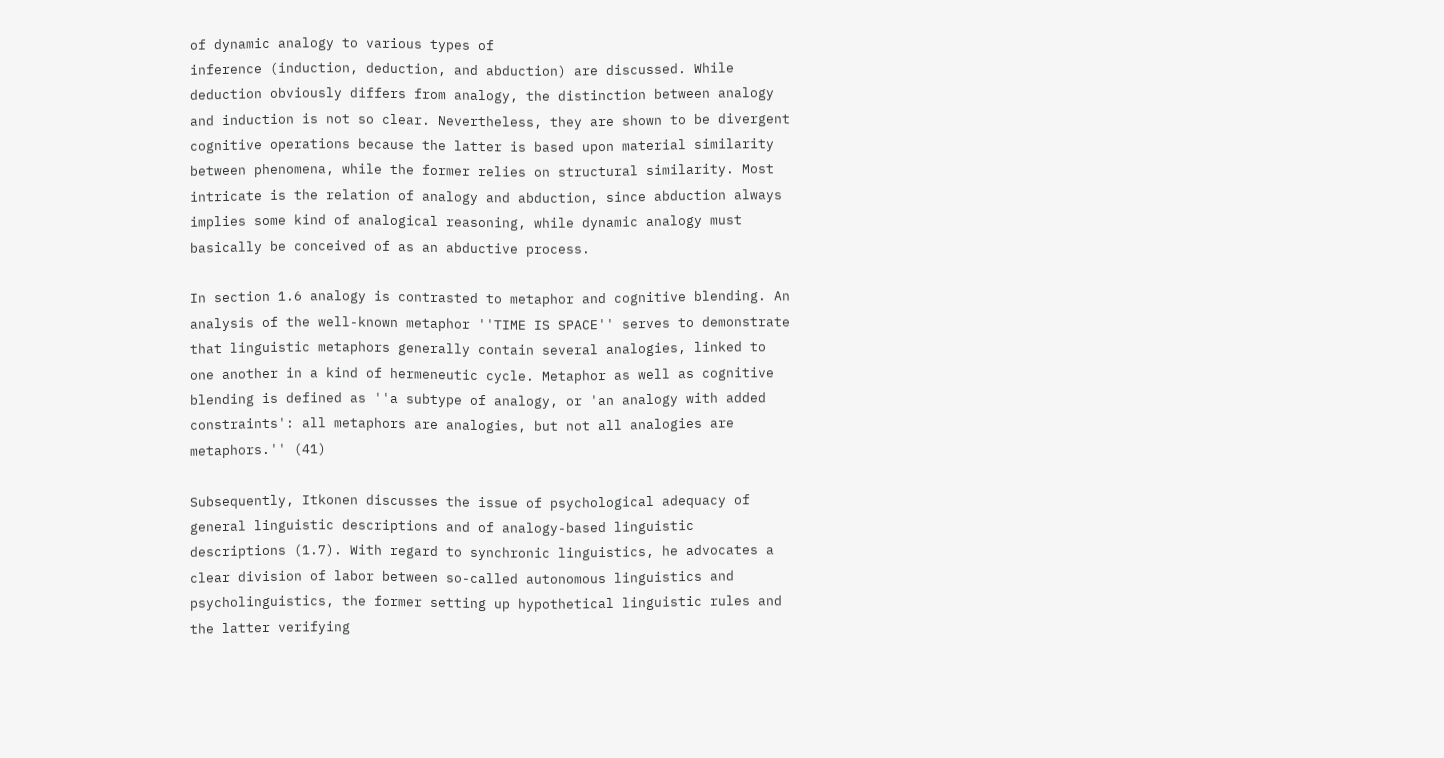of dynamic analogy to various types of
inference (induction, deduction, and abduction) are discussed. While
deduction obviously differs from analogy, the distinction between analogy
and induction is not so clear. Nevertheless, they are shown to be divergent
cognitive operations because the latter is based upon material similarity
between phenomena, while the former relies on structural similarity. Most
intricate is the relation of analogy and abduction, since abduction always
implies some kind of analogical reasoning, while dynamic analogy must
basically be conceived of as an abductive process.

In section 1.6 analogy is contrasted to metaphor and cognitive blending. An
analysis of the well-known metaphor ''TIME IS SPACE'' serves to demonstrate
that linguistic metaphors generally contain several analogies, linked to
one another in a kind of hermeneutic cycle. Metaphor as well as cognitive
blending is defined as ''a subtype of analogy, or 'an analogy with added
constraints': all metaphors are analogies, but not all analogies are
metaphors.'' (41)

Subsequently, Itkonen discusses the issue of psychological adequacy of
general linguistic descriptions and of analogy-based linguistic
descriptions (1.7). With regard to synchronic linguistics, he advocates a
clear division of labor between so-called autonomous linguistics and
psycholinguistics, the former setting up hypothetical linguistic rules and
the latter verifying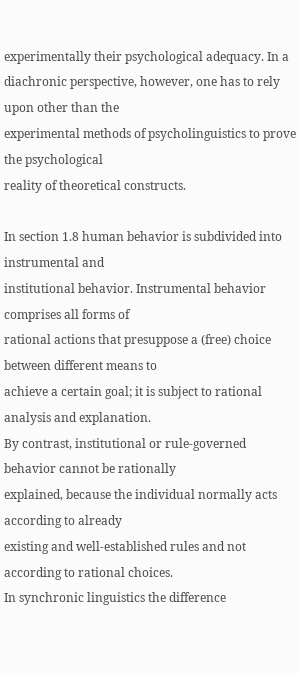experimentally their psychological adequacy. In a
diachronic perspective, however, one has to rely upon other than the
experimental methods of psycholinguistics to prove the psychological
reality of theoretical constructs.

In section 1.8 human behavior is subdivided into instrumental and
institutional behavior. Instrumental behavior comprises all forms of
rational actions that presuppose a (free) choice between different means to
achieve a certain goal; it is subject to rational analysis and explanation.
By contrast, institutional or rule-governed behavior cannot be rationally
explained, because the individual normally acts according to already
existing and well-established rules and not according to rational choices.
In synchronic linguistics the difference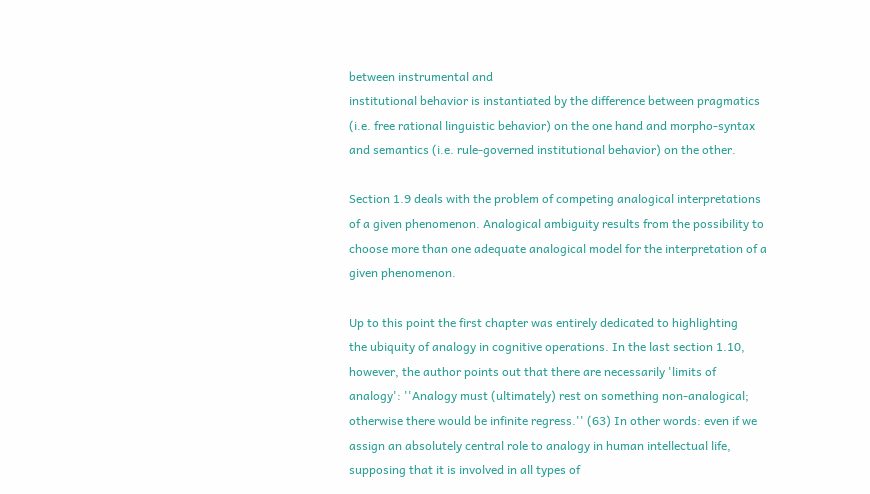between instrumental and
institutional behavior is instantiated by the difference between pragmatics
(i.e. free rational linguistic behavior) on the one hand and morpho-syntax
and semantics (i.e. rule-governed institutional behavior) on the other.

Section 1.9 deals with the problem of competing analogical interpretations
of a given phenomenon. Analogical ambiguity results from the possibility to
choose more than one adequate analogical model for the interpretation of a
given phenomenon.

Up to this point the first chapter was entirely dedicated to highlighting
the ubiquity of analogy in cognitive operations. In the last section 1.10,
however, the author points out that there are necessarily 'limits of
analogy': ''Analogy must (ultimately) rest on something non-analogical;
otherwise there would be infinite regress.'' (63) In other words: even if we
assign an absolutely central role to analogy in human intellectual life,
supposing that it is involved in all types of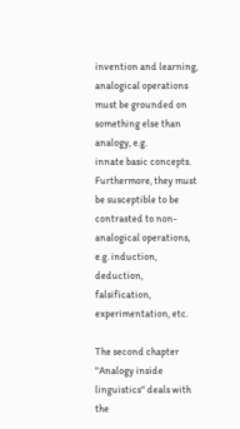invention and learning,
analogical operations must be grounded on something else than analogy, e.g.
innate basic concepts. Furthermore, they must be susceptible to be
contrasted to non-analogical operations, e.g. induction, deduction,
falsification, experimentation, etc.

The second chapter ''Analogy inside linguistics'' deals with the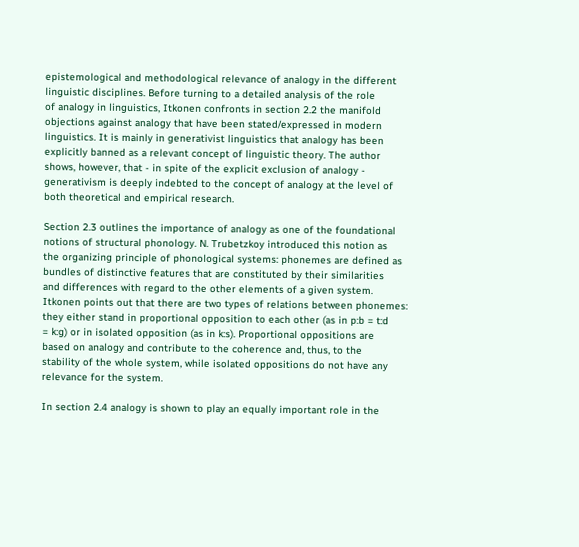epistemological and methodological relevance of analogy in the different
linguistic disciplines. Before turning to a detailed analysis of the role
of analogy in linguistics, Itkonen confronts in section 2.2 the manifold
objections against analogy that have been stated/expressed in modern
linguistics. It is mainly in generativist linguistics that analogy has been
explicitly banned as a relevant concept of linguistic theory. The author
shows, however, that - in spite of the explicit exclusion of analogy -
generativism is deeply indebted to the concept of analogy at the level of
both theoretical and empirical research.

Section 2.3 outlines the importance of analogy as one of the foundational
notions of structural phonology. N. Trubetzkoy introduced this notion as
the organizing principle of phonological systems: phonemes are defined as
bundles of distinctive features that are constituted by their similarities
and differences with regard to the other elements of a given system.
Itkonen points out that there are two types of relations between phonemes:
they either stand in proportional opposition to each other (as in p:b = t:d
= k:g) or in isolated opposition (as in k:s). Proportional oppositions are
based on analogy and contribute to the coherence and, thus, to the
stability of the whole system, while isolated oppositions do not have any
relevance for the system.

In section 2.4 analogy is shown to play an equally important role in the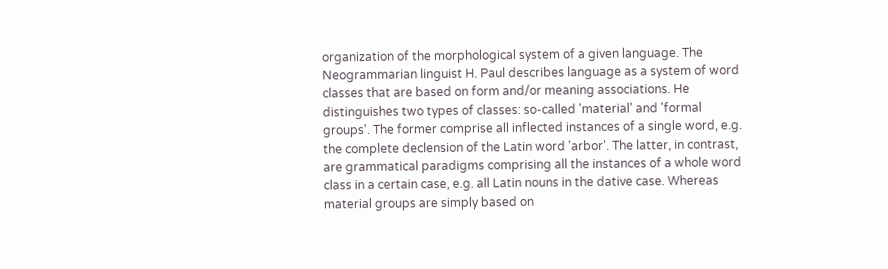organization of the morphological system of a given language. The
Neogrammarian linguist H. Paul describes language as a system of word
classes that are based on form and/or meaning associations. He
distinguishes two types of classes: so-called 'material' and 'formal
groups'. The former comprise all inflected instances of a single word, e.g.
the complete declension of the Latin word 'arbor'. The latter, in contrast,
are grammatical paradigms comprising all the instances of a whole word
class in a certain case, e.g. all Latin nouns in the dative case. Whereas
material groups are simply based on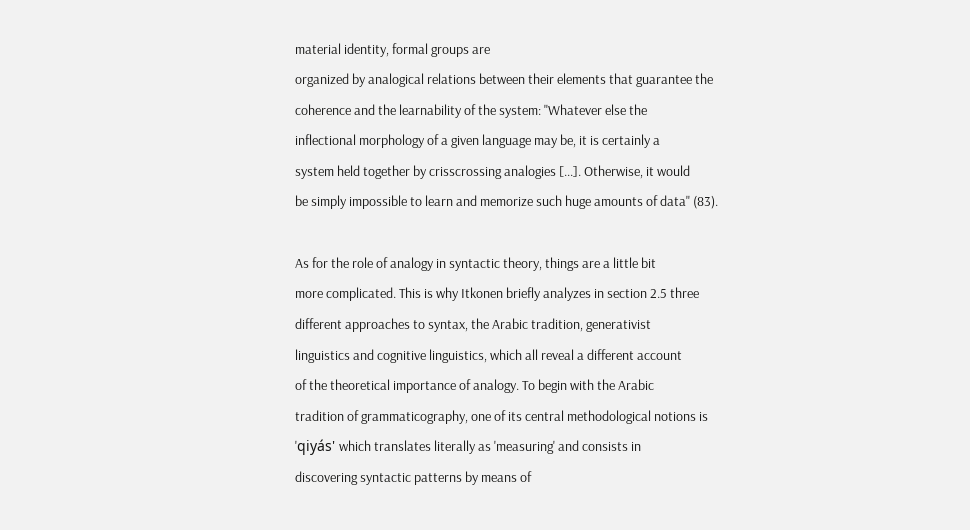material identity, formal groups are
organized by analogical relations between their elements that guarantee the
coherence and the learnability of the system: ''Whatever else the
inflectional morphology of a given language may be, it is certainly a
system held together by crisscrossing analogies [...]. Otherwise, it would
be simply impossible to learn and memorize such huge amounts of data'' (83).

As for the role of analogy in syntactic theory, things are a little bit
more complicated. This is why Itkonen briefly analyzes in section 2.5 three
different approaches to syntax, the Arabic tradition, generativist
linguistics and cognitive linguistics, which all reveal a different account
of the theoretical importance of analogy. To begin with the Arabic
tradition of grammaticography, one of its central methodological notions is
'qiyás' which translates literally as 'measuring' and consists in
discovering syntactic patterns by means of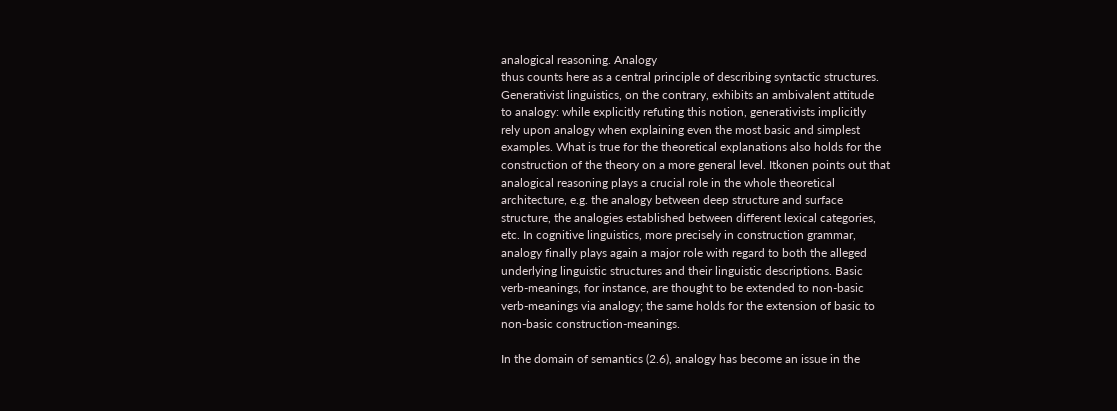analogical reasoning. Analogy
thus counts here as a central principle of describing syntactic structures.
Generativist linguistics, on the contrary, exhibits an ambivalent attitude
to analogy: while explicitly refuting this notion, generativists implicitly
rely upon analogy when explaining even the most basic and simplest
examples. What is true for the theoretical explanations also holds for the
construction of the theory on a more general level. Itkonen points out that
analogical reasoning plays a crucial role in the whole theoretical
architecture, e.g. the analogy between deep structure and surface
structure, the analogies established between different lexical categories,
etc. In cognitive linguistics, more precisely in construction grammar,
analogy finally plays again a major role with regard to both the alleged
underlying linguistic structures and their linguistic descriptions. Basic
verb-meanings, for instance, are thought to be extended to non-basic
verb-meanings via analogy; the same holds for the extension of basic to
non-basic construction-meanings.

In the domain of semantics (2.6), analogy has become an issue in the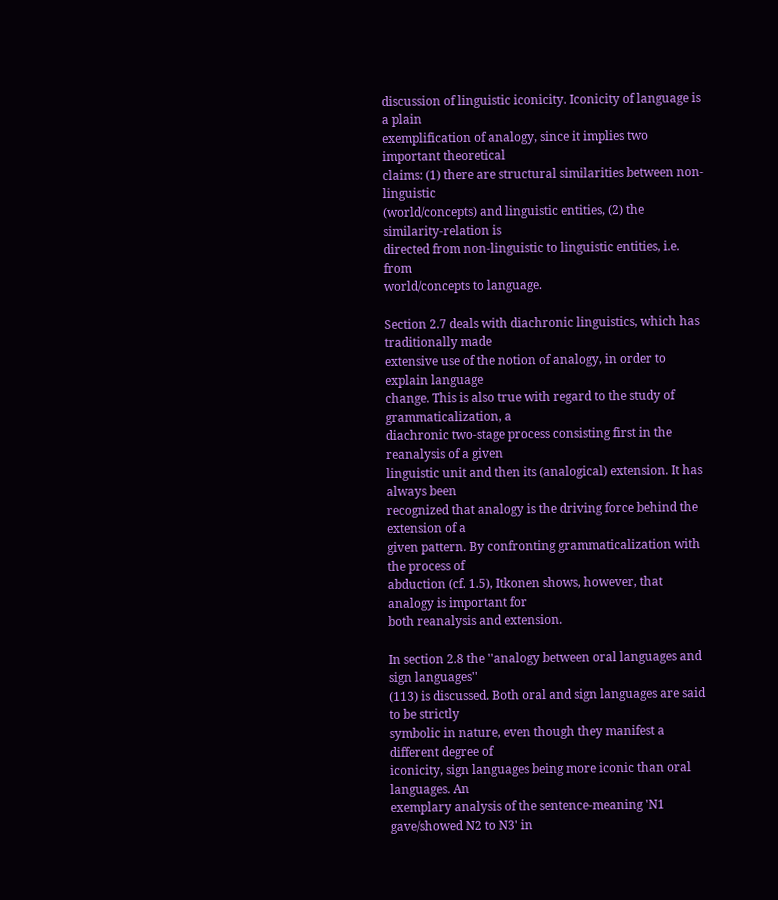discussion of linguistic iconicity. Iconicity of language is a plain
exemplification of analogy, since it implies two important theoretical
claims: (1) there are structural similarities between non-linguistic
(world/concepts) and linguistic entities, (2) the similarity-relation is
directed from non-linguistic to linguistic entities, i.e. from
world/concepts to language.

Section 2.7 deals with diachronic linguistics, which has traditionally made
extensive use of the notion of analogy, in order to explain language
change. This is also true with regard to the study of grammaticalization, a
diachronic two-stage process consisting first in the reanalysis of a given
linguistic unit and then its (analogical) extension. It has always been
recognized that analogy is the driving force behind the extension of a
given pattern. By confronting grammaticalization with the process of
abduction (cf. 1.5), Itkonen shows, however, that analogy is important for
both reanalysis and extension.

In section 2.8 the ''analogy between oral languages and sign languages''
(113) is discussed. Both oral and sign languages are said to be strictly
symbolic in nature, even though they manifest a different degree of
iconicity, sign languages being more iconic than oral languages. An
exemplary analysis of the sentence-meaning 'N1 gave/showed N2 to N3' in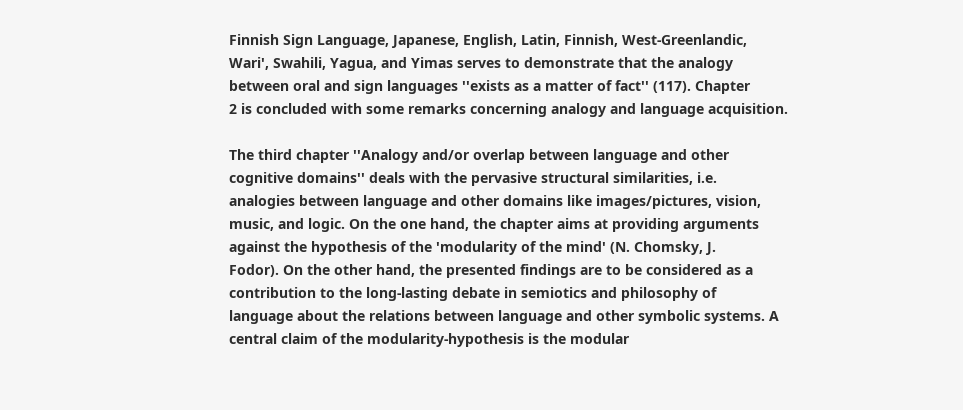Finnish Sign Language, Japanese, English, Latin, Finnish, West-Greenlandic,
Wari', Swahili, Yagua, and Yimas serves to demonstrate that the analogy
between oral and sign languages ''exists as a matter of fact'' (117). Chapter
2 is concluded with some remarks concerning analogy and language acquisition.

The third chapter ''Analogy and/or overlap between language and other
cognitive domains'' deals with the pervasive structural similarities, i.e.
analogies between language and other domains like images/pictures, vision,
music, and logic. On the one hand, the chapter aims at providing arguments
against the hypothesis of the 'modularity of the mind' (N. Chomsky, J.
Fodor). On the other hand, the presented findings are to be considered as a
contribution to the long-lasting debate in semiotics and philosophy of
language about the relations between language and other symbolic systems. A
central claim of the modularity-hypothesis is the modular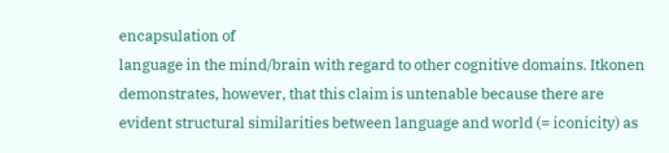encapsulation of
language in the mind/brain with regard to other cognitive domains. Itkonen
demonstrates, however, that this claim is untenable because there are
evident structural similarities between language and world (= iconicity) as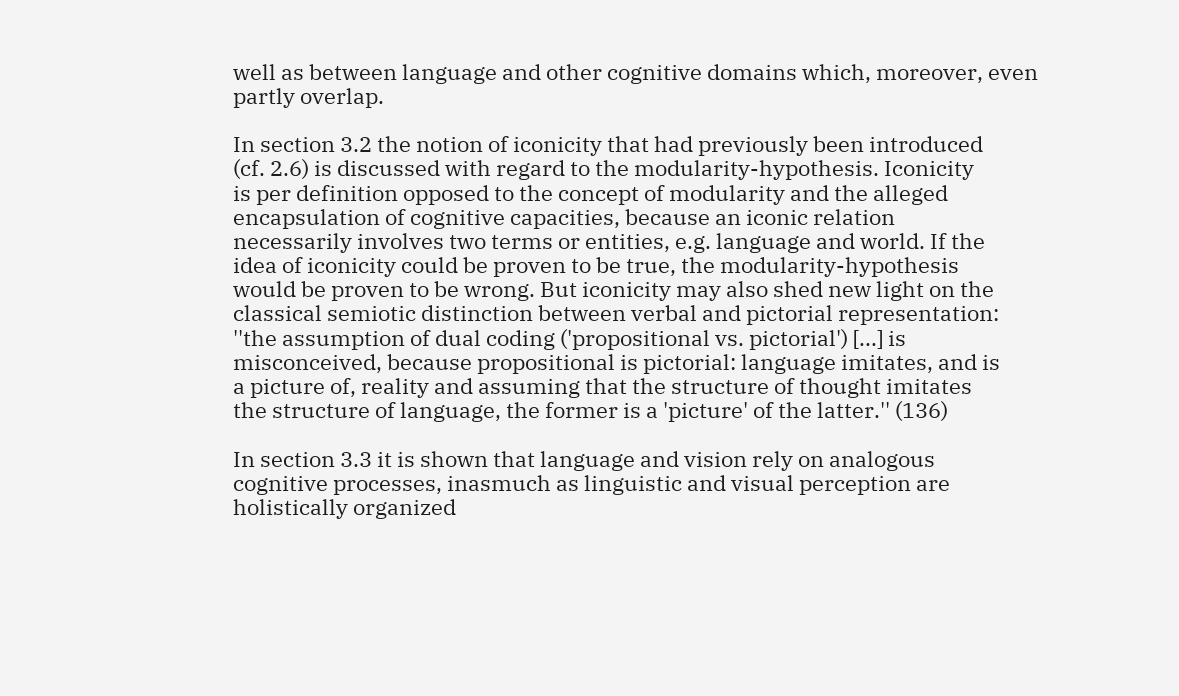well as between language and other cognitive domains which, moreover, even
partly overlap.

In section 3.2 the notion of iconicity that had previously been introduced
(cf. 2.6) is discussed with regard to the modularity-hypothesis. Iconicity
is per definition opposed to the concept of modularity and the alleged
encapsulation of cognitive capacities, because an iconic relation
necessarily involves two terms or entities, e.g. language and world. If the
idea of iconicity could be proven to be true, the modularity-hypothesis
would be proven to be wrong. But iconicity may also shed new light on the
classical semiotic distinction between verbal and pictorial representation:
''the assumption of dual coding ('propositional vs. pictorial') [...] is
misconceived, because propositional is pictorial: language imitates, and is
a picture of, reality and assuming that the structure of thought imitates
the structure of language, the former is a 'picture' of the latter.'' (136)

In section 3.3 it is shown that language and vision rely on analogous
cognitive processes, inasmuch as linguistic and visual perception are
holistically organized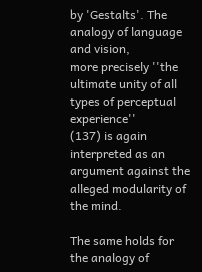by 'Gestalts'. The analogy of language and vision,
more precisely ''the ultimate unity of all types of perceptual experience''
(137) is again interpreted as an argument against the alleged modularity of
the mind.

The same holds for the analogy of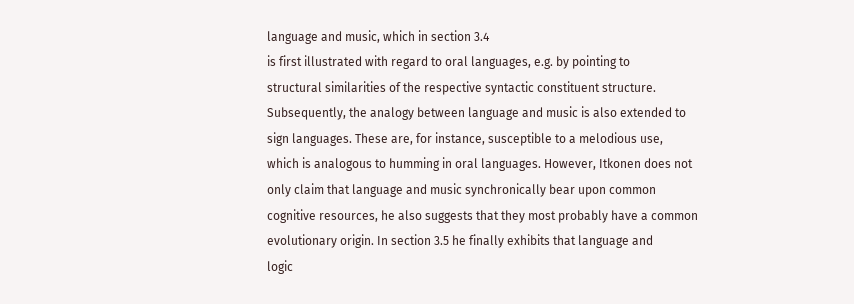language and music, which in section 3.4
is first illustrated with regard to oral languages, e.g. by pointing to
structural similarities of the respective syntactic constituent structure.
Subsequently, the analogy between language and music is also extended to
sign languages. These are, for instance, susceptible to a melodious use,
which is analogous to humming in oral languages. However, Itkonen does not
only claim that language and music synchronically bear upon common
cognitive resources, he also suggests that they most probably have a common
evolutionary origin. In section 3.5 he finally exhibits that language and
logic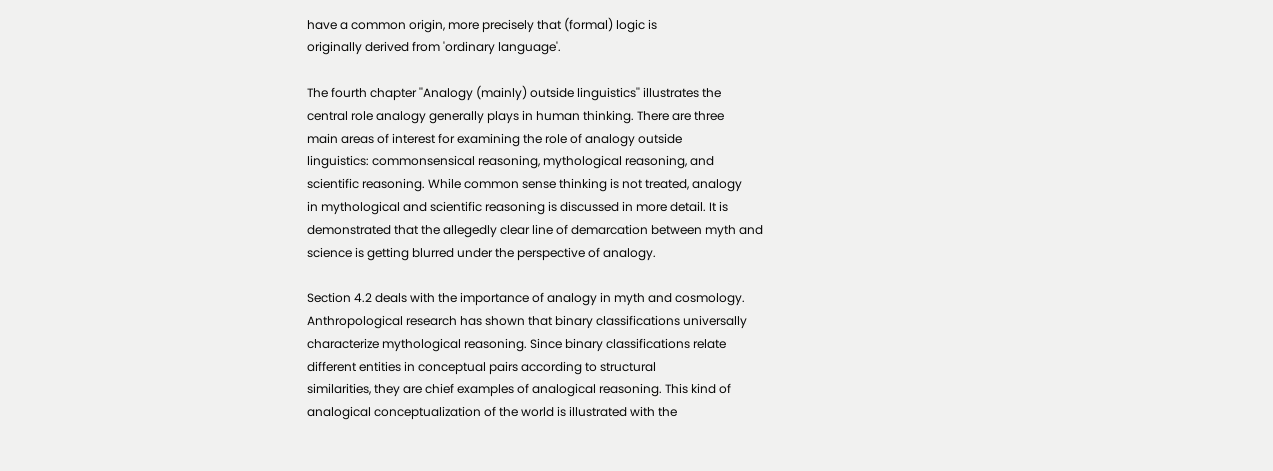have a common origin, more precisely that (formal) logic is
originally derived from 'ordinary language'.

The fourth chapter ''Analogy (mainly) outside linguistics'' illustrates the
central role analogy generally plays in human thinking. There are three
main areas of interest for examining the role of analogy outside
linguistics: commonsensical reasoning, mythological reasoning, and
scientific reasoning. While common sense thinking is not treated, analogy
in mythological and scientific reasoning is discussed in more detail. It is
demonstrated that the allegedly clear line of demarcation between myth and
science is getting blurred under the perspective of analogy.

Section 4.2 deals with the importance of analogy in myth and cosmology.
Anthropological research has shown that binary classifications universally
characterize mythological reasoning. Since binary classifications relate
different entities in conceptual pairs according to structural
similarities, they are chief examples of analogical reasoning. This kind of
analogical conceptualization of the world is illustrated with the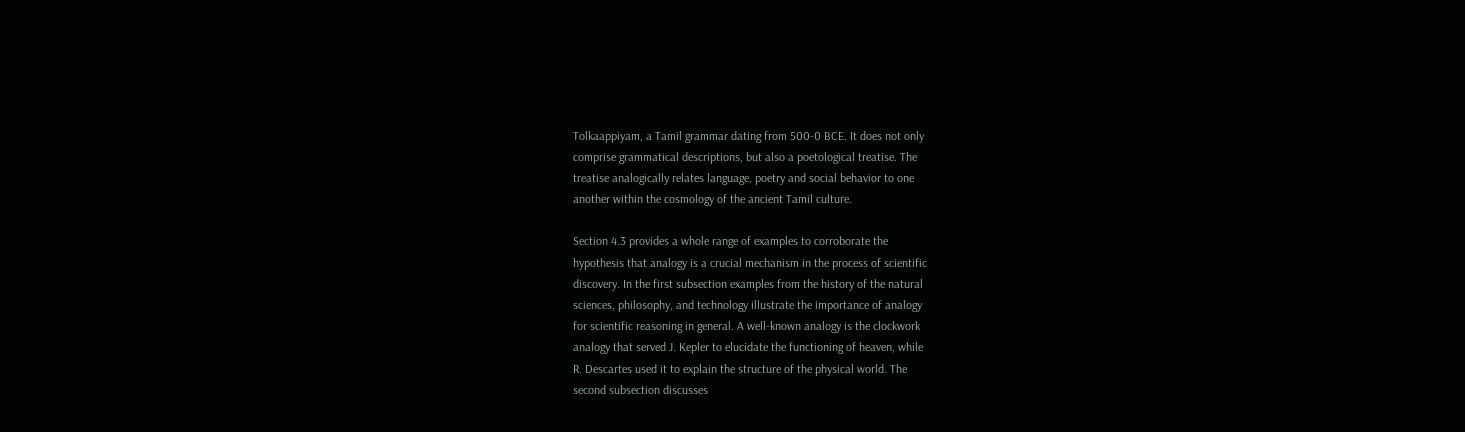Tolkaappiyam, a Tamil grammar dating from 500-0 BCE. It does not only
comprise grammatical descriptions, but also a poetological treatise. The
treatise analogically relates language, poetry and social behavior to one
another within the cosmology of the ancient Tamil culture.

Section 4.3 provides a whole range of examples to corroborate the
hypothesis that analogy is a crucial mechanism in the process of scientific
discovery. In the first subsection examples from the history of the natural
sciences, philosophy, and technology illustrate the importance of analogy
for scientific reasoning in general. A well-known analogy is the clockwork
analogy that served J. Kepler to elucidate the functioning of heaven, while
R. Descartes used it to explain the structure of the physical world. The
second subsection discusses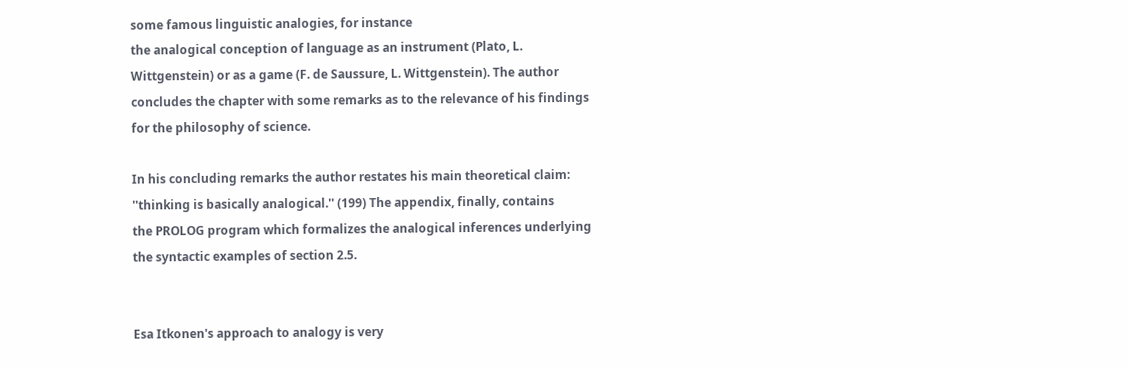some famous linguistic analogies, for instance
the analogical conception of language as an instrument (Plato, L.
Wittgenstein) or as a game (F. de Saussure, L. Wittgenstein). The author
concludes the chapter with some remarks as to the relevance of his findings
for the philosophy of science.

In his concluding remarks the author restates his main theoretical claim:
''thinking is basically analogical.'' (199) The appendix, finally, contains
the PROLOG program which formalizes the analogical inferences underlying
the syntactic examples of section 2.5.


Esa Itkonen's approach to analogy is very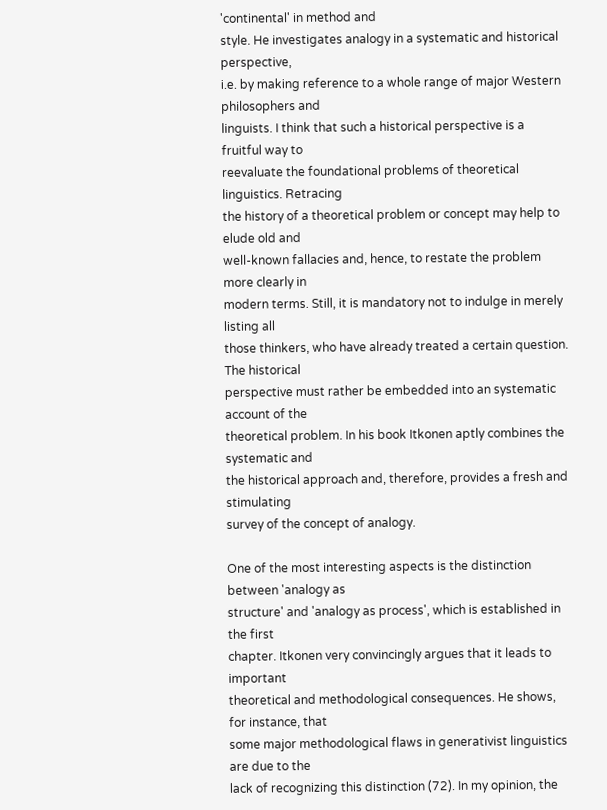'continental' in method and
style. He investigates analogy in a systematic and historical perspective,
i.e. by making reference to a whole range of major Western philosophers and
linguists. I think that such a historical perspective is a fruitful way to
reevaluate the foundational problems of theoretical linguistics. Retracing
the history of a theoretical problem or concept may help to elude old and
well-known fallacies and, hence, to restate the problem more clearly in
modern terms. Still, it is mandatory not to indulge in merely listing all
those thinkers, who have already treated a certain question. The historical
perspective must rather be embedded into an systematic account of the
theoretical problem. In his book Itkonen aptly combines the systematic and
the historical approach and, therefore, provides a fresh and stimulating
survey of the concept of analogy.

One of the most interesting aspects is the distinction between 'analogy as
structure' and 'analogy as process', which is established in the first
chapter. Itkonen very convincingly argues that it leads to important
theoretical and methodological consequences. He shows, for instance, that
some major methodological flaws in generativist linguistics are due to the
lack of recognizing this distinction (72). In my opinion, the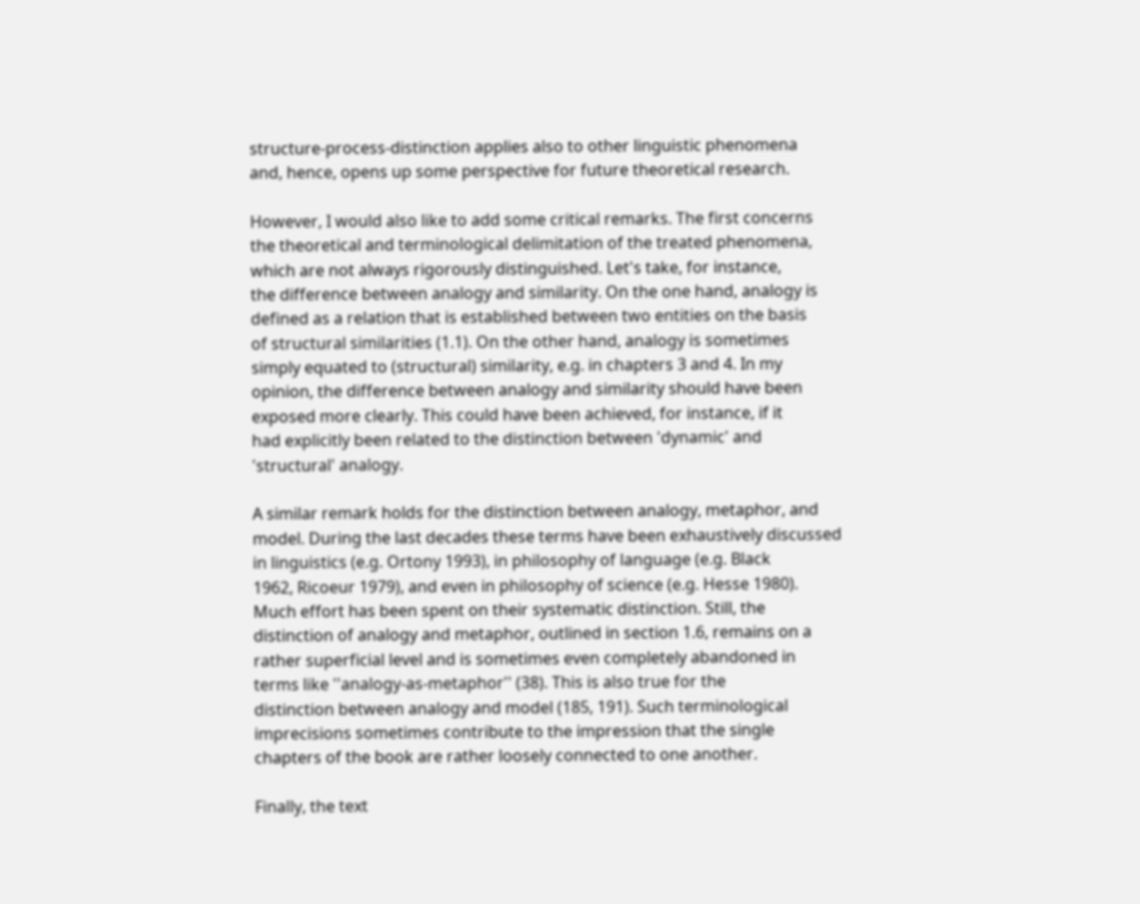structure-process-distinction applies also to other linguistic phenomena
and, hence, opens up some perspective for future theoretical research.

However, I would also like to add some critical remarks. The first concerns
the theoretical and terminological delimitation of the treated phenomena,
which are not always rigorously distinguished. Let's take, for instance,
the difference between analogy and similarity. On the one hand, analogy is
defined as a relation that is established between two entities on the basis
of structural similarities (1.1). On the other hand, analogy is sometimes
simply equated to (structural) similarity, e.g. in chapters 3 and 4. In my
opinion, the difference between analogy and similarity should have been
exposed more clearly. This could have been achieved, for instance, if it
had explicitly been related to the distinction between 'dynamic' and
'structural' analogy.

A similar remark holds for the distinction between analogy, metaphor, and
model. During the last decades these terms have been exhaustively discussed
in linguistics (e.g. Ortony 1993), in philosophy of language (e.g. Black
1962, Ricoeur 1979), and even in philosophy of science (e.g. Hesse 1980).
Much effort has been spent on their systematic distinction. Still, the
distinction of analogy and metaphor, outlined in section 1.6, remains on a
rather superficial level and is sometimes even completely abandoned in
terms like ''analogy-as-metaphor'' (38). This is also true for the
distinction between analogy and model (185, 191). Such terminological
imprecisions sometimes contribute to the impression that the single
chapters of the book are rather loosely connected to one another.

Finally, the text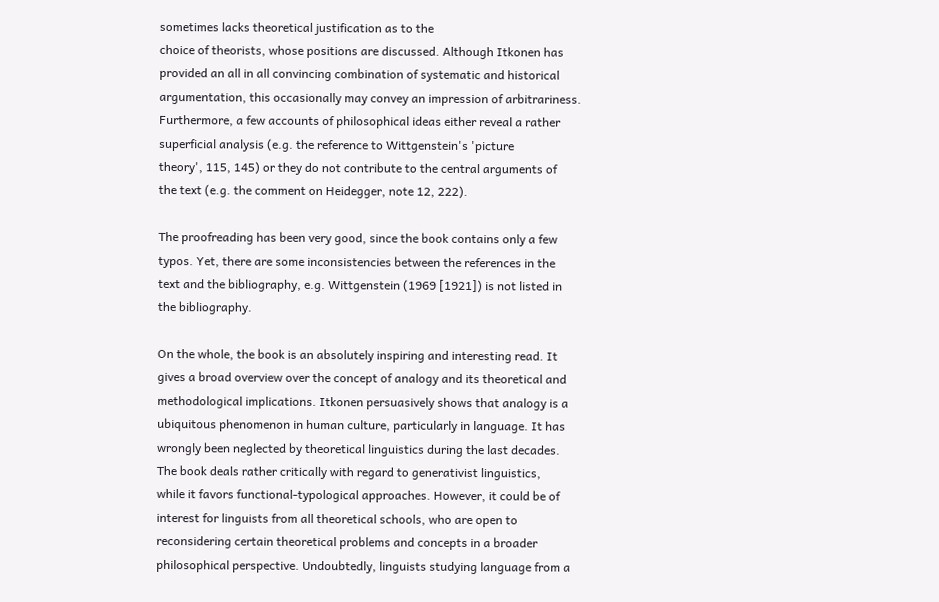sometimes lacks theoretical justification as to the
choice of theorists, whose positions are discussed. Although Itkonen has
provided an all in all convincing combination of systematic and historical
argumentation, this occasionally may convey an impression of arbitrariness.
Furthermore, a few accounts of philosophical ideas either reveal a rather
superficial analysis (e.g. the reference to Wittgenstein's 'picture
theory', 115, 145) or they do not contribute to the central arguments of
the text (e.g. the comment on Heidegger, note 12, 222).

The proofreading has been very good, since the book contains only a few
typos. Yet, there are some inconsistencies between the references in the
text and the bibliography, e.g. Wittgenstein (1969 [1921]) is not listed in
the bibliography.

On the whole, the book is an absolutely inspiring and interesting read. It
gives a broad overview over the concept of analogy and its theoretical and
methodological implications. Itkonen persuasively shows that analogy is a
ubiquitous phenomenon in human culture, particularly in language. It has
wrongly been neglected by theoretical linguistics during the last decades.
The book deals rather critically with regard to generativist linguistics,
while it favors functional-typological approaches. However, it could be of
interest for linguists from all theoretical schools, who are open to
reconsidering certain theoretical problems and concepts in a broader
philosophical perspective. Undoubtedly, linguists studying language from a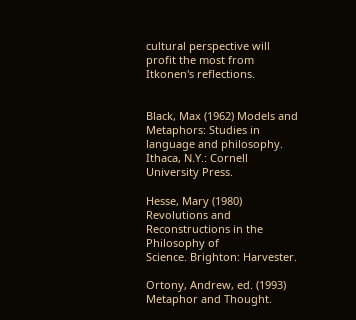cultural perspective will profit the most from Itkonen's reflections.


Black, Max (1962) Models and Metaphors: Studies in language and philosophy.
Ithaca, N.Y.: Cornell University Press.

Hesse, Mary (1980) Revolutions and Reconstructions in the Philosophy of
Science. Brighton: Harvester.

Ortony, Andrew, ed. (1993) Metaphor and Thought.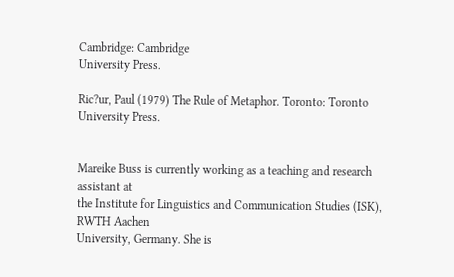Cambridge: Cambridge
University Press.

Ric?ur, Paul (1979) The Rule of Metaphor. Toronto: Toronto University Press.


Mareike Buss is currently working as a teaching and research assistant at
the Institute for Linguistics and Communication Studies (ISK), RWTH Aachen
University, Germany. She is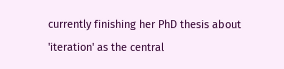currently finishing her PhD thesis about
'iteration' as the central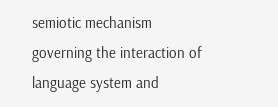semiotic mechanism governing the interaction of
language system and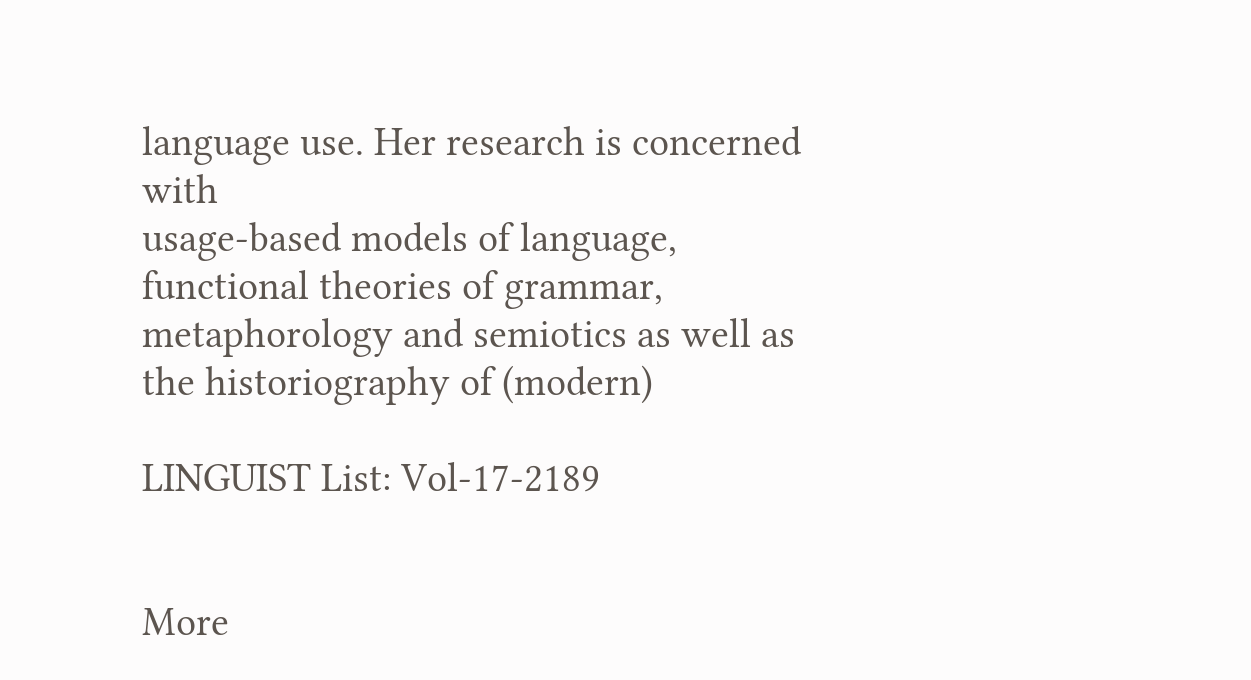language use. Her research is concerned with
usage-based models of language, functional theories of grammar,
metaphorology and semiotics as well as the historiography of (modern)

LINGUIST List: Vol-17-2189


More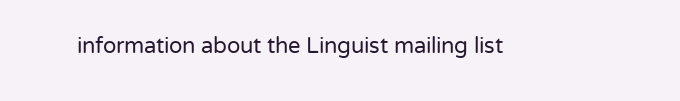information about the Linguist mailing list